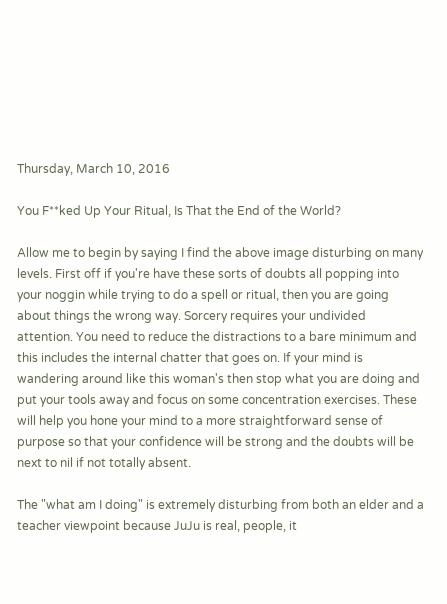Thursday, March 10, 2016

You F**ked Up Your Ritual, Is That the End of the World?

Allow me to begin by saying I find the above image disturbing on many levels. First off if you're have these sorts of doubts all popping into your noggin while trying to do a spell or ritual, then you are going about things the wrong way. Sorcery requires your undivided attention. You need to reduce the distractions to a bare minimum and this includes the internal chatter that goes on. If your mind is wandering around like this woman's then stop what you are doing and put your tools away and focus on some concentration exercises. These will help you hone your mind to a more straightforward sense of purpose so that your confidence will be strong and the doubts will be next to nil if not totally absent.

The "what am I doing" is extremely disturbing from both an elder and a teacher viewpoint because JuJu is real, people, it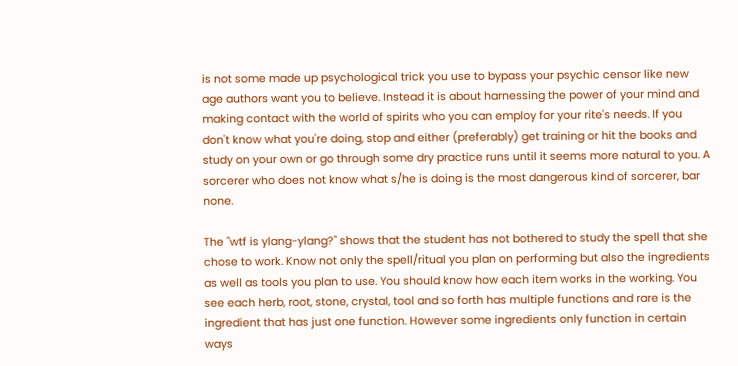is not some made up psychological trick you use to bypass your psychic censor like new age authors want you to believe. Instead it is about harnessing the power of your mind and making contact with the world of spirits who you can employ for your rite's needs. If you don't know what you're doing, stop and either (preferably) get training or hit the books and study on your own or go through some dry practice runs until it seems more natural to you. A sorcerer who does not know what s/he is doing is the most dangerous kind of sorcerer, bar none.

The "wtf is ylang-ylang?" shows that the student has not bothered to study the spell that she chose to work. Know not only the spell/ritual you plan on performing but also the ingredients as well as tools you plan to use. You should know how each item works in the working. You see each herb, root, stone, crystal, tool and so forth has multiple functions and rare is the ingredient that has just one function. However some ingredients only function in certain ways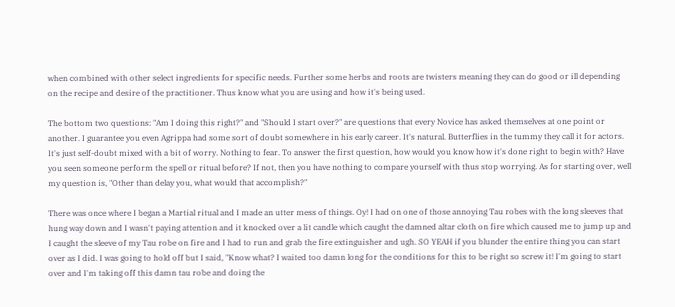when combined with other select ingredients for specific needs. Further some herbs and roots are twisters meaning they can do good or ill depending on the recipe and desire of the practitioner. Thus know what you are using and how it's being used.

The bottom two questions: "Am I doing this right?" and "Should I start over?" are questions that every Novice has asked themselves at one point or another. I guarantee you even Agrippa had some sort of doubt somewhere in his early career. It's natural. Butterflies in the tummy they call it for actors. It's just self-doubt mixed with a bit of worry. Nothing to fear. To answer the first question, how would you know how it's done right to begin with? Have you seen someone perform the spell or ritual before? If not, then you have nothing to compare yourself with thus stop worrying. As for starting over, well my question is, "Other than delay you, what would that accomplish?"

There was once where I began a Martial ritual and I made an utter mess of things. Oy! I had on one of those annoying Tau robes with the long sleeves that hung way down and I wasn't paying attention and it knocked over a lit candle which caught the damned altar cloth on fire which caused me to jump up and I caught the sleeve of my Tau robe on fire and I had to run and grab the fire extinguisher and ugh. SO YEAH if you blunder the entire thing you can start over as I did. I was going to hold off but I said, "Know what? I waited too damn long for the conditions for this to be right so screw it! I'm going to start over and I'm taking off this damn tau robe and doing the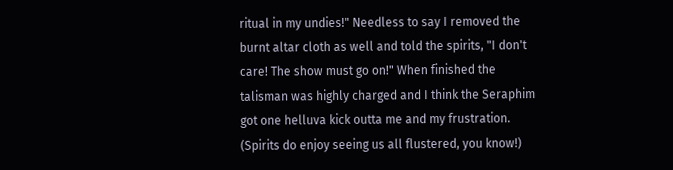ritual in my undies!" Needless to say I removed the burnt altar cloth as well and told the spirits, "I don't care! The show must go on!" When finished the talisman was highly charged and I think the Seraphim got one helluva kick outta me and my frustration. (Spirits do enjoy seeing us all flustered, you know!)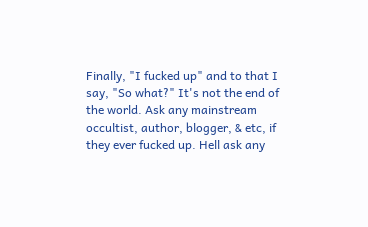Finally, "I fucked up" and to that I say, "So what?" It's not the end of the world. Ask any mainstream occultist, author, blogger, & etc, if they ever fucked up. Hell ask any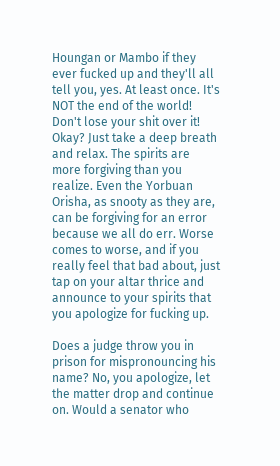Houngan or Mambo if they ever fucked up and they'll all tell you, yes. At least once. It's NOT the end of the world! Don't lose your shit over it! Okay? Just take a deep breath and relax. The spirits are more forgiving than you realize. Even the Yorbuan Orisha, as snooty as they are, can be forgiving for an error because we all do err. Worse comes to worse, and if you really feel that bad about, just tap on your altar thrice and announce to your spirits that you apologize for fucking up.

Does a judge throw you in prison for mispronouncing his name? No, you apologize, let the matter drop and continue on. Would a senator who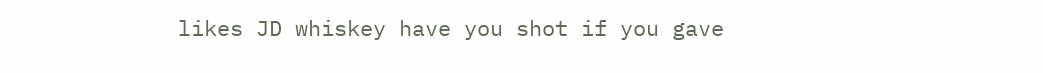likes JD whiskey have you shot if you gave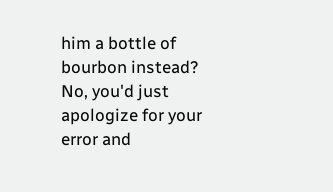him a bottle of bourbon instead? No, you'd just apologize for your error and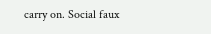carry on. Social faux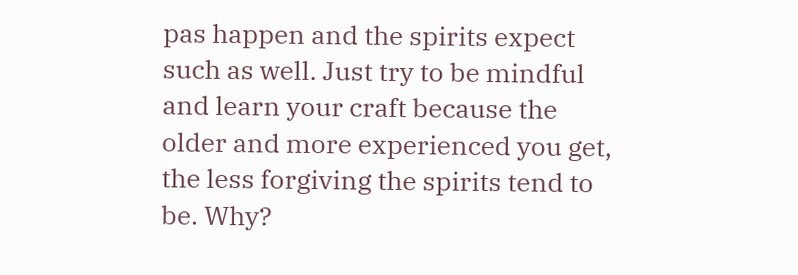pas happen and the spirits expect such as well. Just try to be mindful and learn your craft because the older and more experienced you get, the less forgiving the spirits tend to be. Why?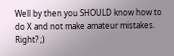Well by then you SHOULD know how to do X and not make amateur mistakes. Right? ;)